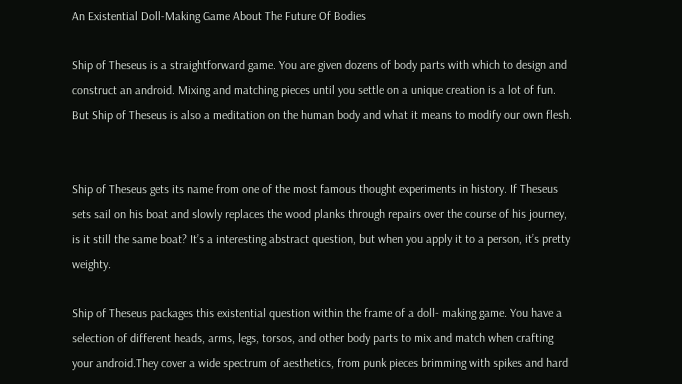An Existential Doll-Making Game About The Future Of Bodies

Ship of Theseus is a straightforward game. You are given dozens of body parts with which to design and construct an android. Mixing and matching pieces until you settle on a unique creation is a lot of fun. But Ship of Theseus is also a meditation on the human body and what it means to modify our own flesh.


Ship of Theseus gets its name from one of the most famous thought experiments in history. If Theseus sets sail on his boat and slowly replaces the wood planks through repairs over the course of his journey, is it still the same boat? It’s a interesting abstract question, but when you apply it to a person, it’s pretty weighty.

Ship of Theseus packages this existential question within the frame of a doll- making game. You have a selection of different heads, arms, legs, torsos, and other body parts to mix and match when crafting your android.They cover a wide spectrum of aesthetics, from punk pieces brimming with spikes and hard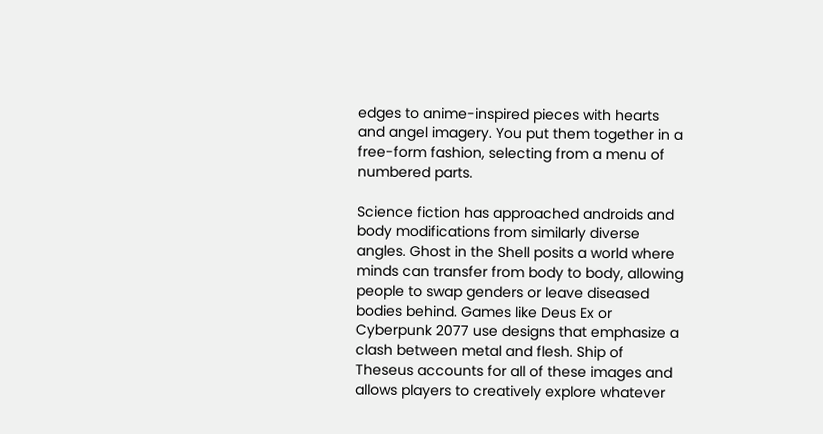edges to anime-inspired pieces with hearts and angel imagery. You put them together in a free-form fashion, selecting from a menu of numbered parts.

Science fiction has approached androids and body modifications from similarly diverse angles. Ghost in the Shell posits a world where minds can transfer from body to body, allowing people to swap genders or leave diseased bodies behind. Games like Deus Ex or Cyberpunk 2077 use designs that emphasize a clash between metal and flesh. Ship of Theseus accounts for all of these images and allows players to creatively explore whatever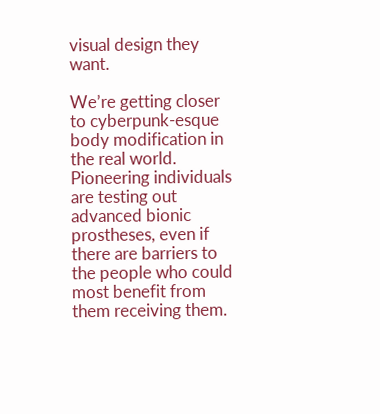visual design they want.

We’re getting closer to cyberpunk-esque body modification in the real world. Pioneering individuals are testing out advanced bionic prostheses, even if there are barriers to the people who could most benefit from them receiving them.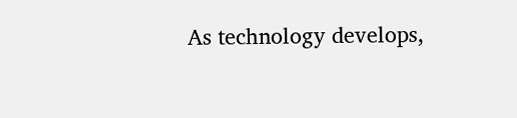As technology develops,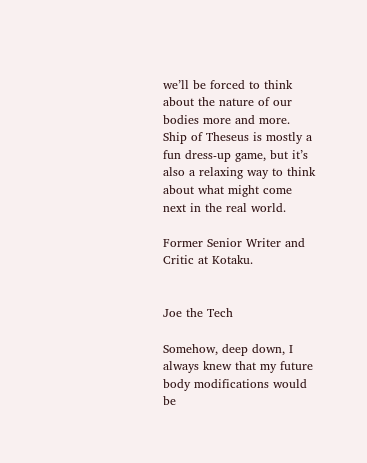we’ll be forced to think about the nature of our bodies more and more. Ship of Theseus is mostly a fun dress-up game, but it’s also a relaxing way to think about what might come next in the real world.

Former Senior Writer and Critic at Kotaku.


Joe the Tech

Somehow, deep down, I always knew that my future body modifications would be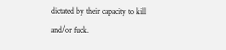dictated by their capacity to kill and/or fuck.